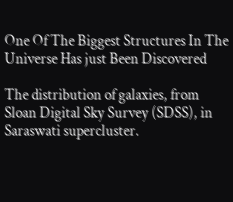One Of The Biggest Structures In The Universe Has just Been Discovered

The distribution of galaxies, from Sloan Digital Sky Survey (SDSS), in Saraswati supercluster.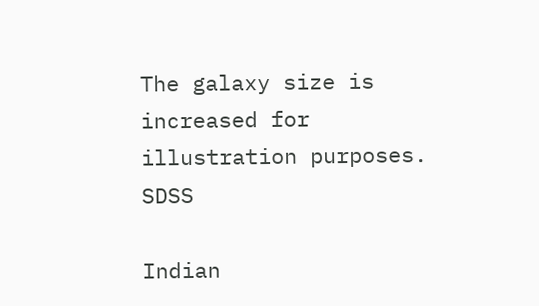The galaxy size is increased for illustration purposes. SDSS

Indian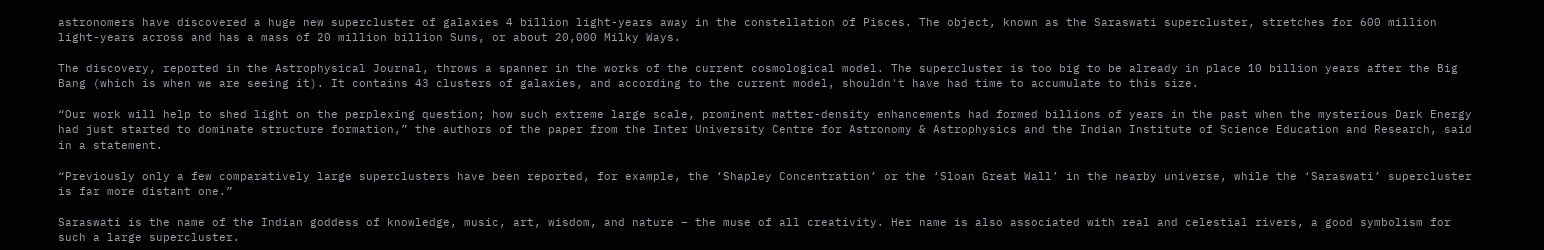astronomers have discovered a huge new supercluster of galaxies 4 billion light-years away in the constellation of Pisces. The object, known as the Saraswati supercluster, stretches for 600 million light-years across and has a mass of 20 million billion Suns, or about 20,000 Milky Ways.

The discovery, reported in the Astrophysical Journal, throws a spanner in the works of the current cosmological model. The supercluster is too big to be already in place 10 billion years after the Big Bang (which is when we are seeing it). It contains 43 clusters of galaxies, and according to the current model, shouldn't have had time to accumulate to this size.

“Our work will help to shed light on the perplexing question; how such extreme large scale, prominent matter-density enhancements had formed billions of years in the past when the mysterious Dark Energy had just started to dominate structure formation,” the authors of the paper from the Inter University Centre for Astronomy & Astrophysics and the Indian Institute of Science Education and Research, said in a statement.

“Previously only a few comparatively large superclusters have been reported, for example, the ‘Shapley Concentration’ or the ‘Sloan Great Wall’ in the nearby universe, while the ‘Saraswati’ supercluster is far more distant one.”

Saraswati is the name of the Indian goddess of knowledge, music, art, wisdom, and nature – the muse of all creativity. Her name is also associated with real and celestial rivers, a good symbolism for such a large supercluster.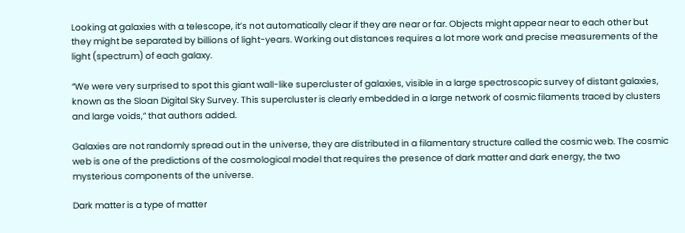Looking at galaxies with a telescope, it’s not automatically clear if they are near or far. Objects might appear near to each other but they might be separated by billions of light-years. Working out distances requires a lot more work and precise measurements of the light (spectrum) of each galaxy.

“We were very surprised to spot this giant wall-like supercluster of galaxies, visible in a large spectroscopic survey of distant galaxies, known as the Sloan Digital Sky Survey. This supercluster is clearly embedded in a large network of cosmic filaments traced by clusters and large voids,” that authors added.

Galaxies are not randomly spread out in the universe, they are distributed in a filamentary structure called the cosmic web. The cosmic web is one of the predictions of the cosmological model that requires the presence of dark matter and dark energy, the two mysterious components of the universe.

Dark matter is a type of matter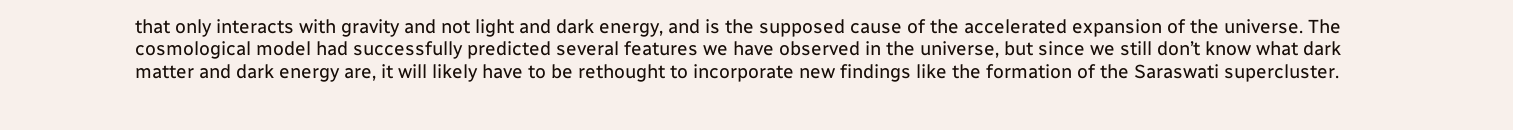that only interacts with gravity and not light and dark energy, and is the supposed cause of the accelerated expansion of the universe. The cosmological model had successfully predicted several features we have observed in the universe, but since we still don’t know what dark matter and dark energy are, it will likely have to be rethought to incorporate new findings like the formation of the Saraswati supercluster.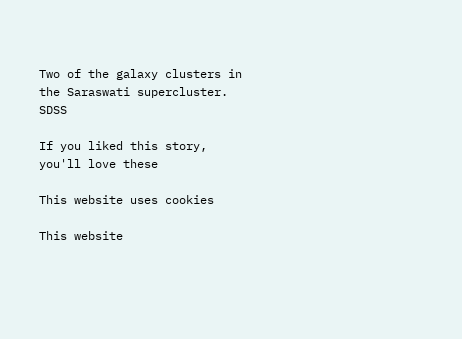Two of the galaxy clusters in the Saraswati supercluster. SDSS

If you liked this story, you'll love these

This website uses cookies

This website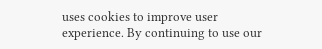uses cookies to improve user experience. By continuing to use our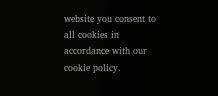website you consent to all cookies in accordance with our cookie policy.